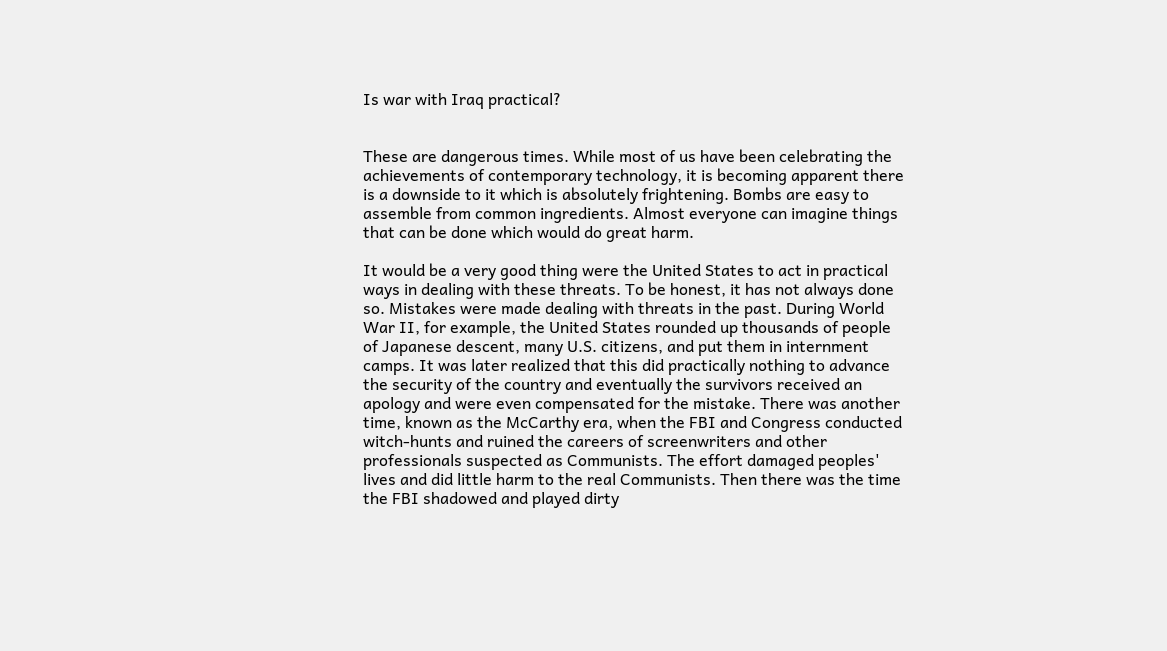Is war with Iraq practical?


These are dangerous times. While most of us have been celebrating the achievements of contemporary technology, it is becoming apparent there is a downside to it which is absolutely frightening. Bombs are easy to assemble from common ingredients. Almost everyone can imagine things that can be done which would do great harm.

It would be a very good thing were the United States to act in practical ways in dealing with these threats. To be honest, it has not always done so. Mistakes were made dealing with threats in the past. During World War II, for example, the United States rounded up thousands of people of Japanese descent, many U.S. citizens, and put them in internment camps. It was later realized that this did practically nothing to advance the security of the country and eventually the survivors received an apology and were even compensated for the mistake. There was another time, known as the McCarthy era, when the FBI and Congress conducted witch-hunts and ruined the careers of screenwriters and other professionals suspected as Communists. The effort damaged peoples' lives and did little harm to the real Communists. Then there was the time the FBI shadowed and played dirty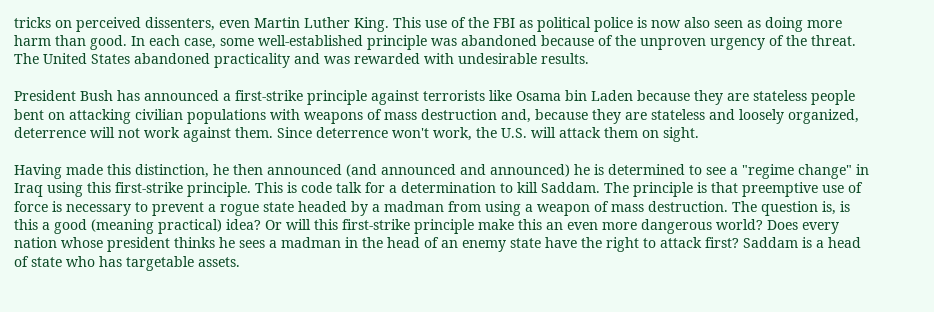tricks on perceived dissenters, even Martin Luther King. This use of the FBI as political police is now also seen as doing more harm than good. In each case, some well-established principle was abandoned because of the unproven urgency of the threat. The United States abandoned practicality and was rewarded with undesirable results.

President Bush has announced a first-strike principle against terrorists like Osama bin Laden because they are stateless people bent on attacking civilian populations with weapons of mass destruction and, because they are stateless and loosely organized, deterrence will not work against them. Since deterrence won't work, the U.S. will attack them on sight.

Having made this distinction, he then announced (and announced and announced) he is determined to see a "regime change" in Iraq using this first-strike principle. This is code talk for a determination to kill Saddam. The principle is that preemptive use of force is necessary to prevent a rogue state headed by a madman from using a weapon of mass destruction. The question is, is this a good (meaning practical) idea? Or will this first-strike principle make this an even more dangerous world? Does every nation whose president thinks he sees a madman in the head of an enemy state have the right to attack first? Saddam is a head of state who has targetable assets.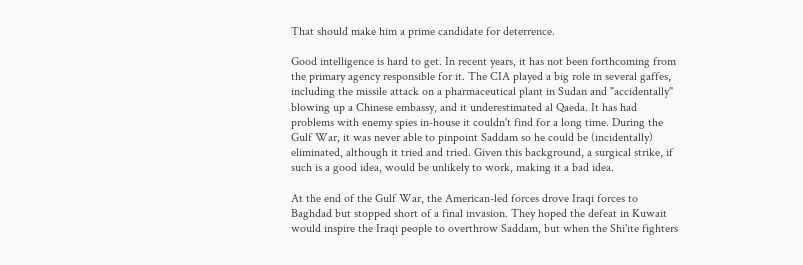That should make him a prime candidate for deterrence.

Good intelligence is hard to get. In recent years, it has not been forthcoming from the primary agency responsible for it. The CIA played a big role in several gaffes, including the missile attack on a pharmaceutical plant in Sudan and "accidentally" blowing up a Chinese embassy, and it underestimated al Qaeda. It has had problems with enemy spies in-house it couldn't find for a long time. During the Gulf War, it was never able to pinpoint Saddam so he could be (incidentally) eliminated, although it tried and tried. Given this background, a surgical strike, if such is a good idea, would be unlikely to work, making it a bad idea.

At the end of the Gulf War, the American-led forces drove Iraqi forces to Baghdad but stopped short of a final invasion. They hoped the defeat in Kuwait would inspire the Iraqi people to overthrow Saddam, but when the Shi'ite fighters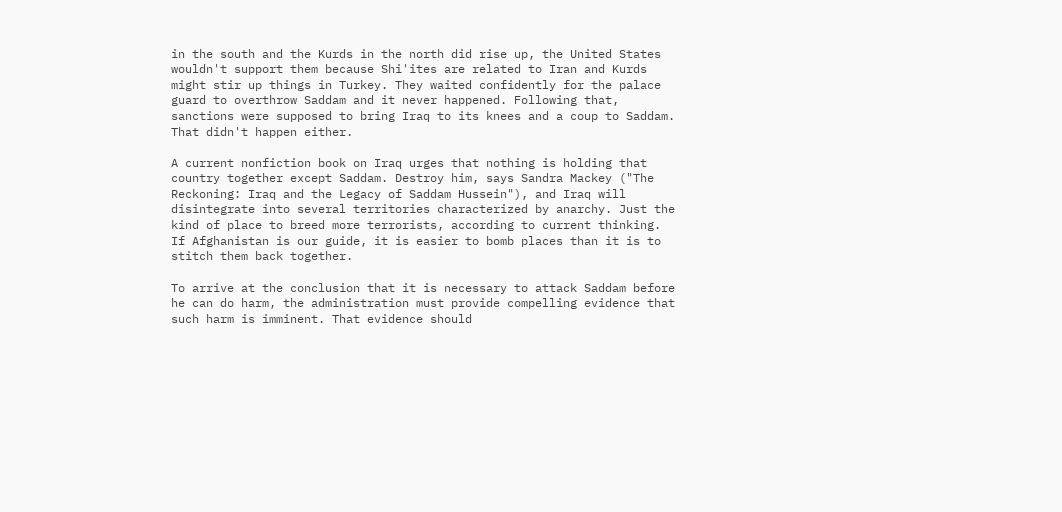in the south and the Kurds in the north did rise up, the United States wouldn't support them because Shi'ites are related to Iran and Kurds might stir up things in Turkey. They waited confidently for the palace guard to overthrow Saddam and it never happened. Following that, sanctions were supposed to bring Iraq to its knees and a coup to Saddam. That didn't happen either.

A current nonfiction book on Iraq urges that nothing is holding that country together except Saddam. Destroy him, says Sandra Mackey ("The Reckoning: Iraq and the Legacy of Saddam Hussein"), and Iraq will disintegrate into several territories characterized by anarchy. Just the kind of place to breed more terrorists, according to current thinking. If Afghanistan is our guide, it is easier to bomb places than it is to stitch them back together.

To arrive at the conclusion that it is necessary to attack Saddam before he can do harm, the administration must provide compelling evidence that such harm is imminent. That evidence should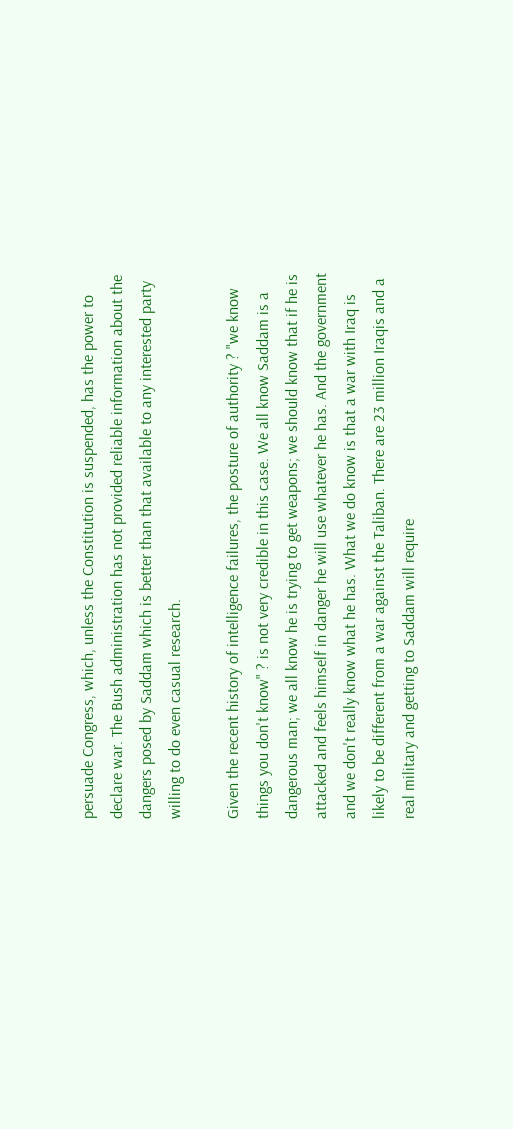persuade Congress, which, unless the Constitution is suspended, has the power to declare war. The Bush administration has not provided reliable information about the dangers posed by Saddam which is better than that available to any interested party willing to do even casual research.

Given the recent history of intelligence failures, the posture of authority ? "we know things you don't know" ? is not very credible in this case. We all know Saddam is a dangerous man; we all know he is trying to get weapons; we should know that if he is attacked and feels himself in danger he will use whatever he has. And the government and we don't really know what he has. What we do know is that a war with Iraq is likely to be different from a war against the Taliban. There are 23 million Iraqis and a real military and getting to Saddam will require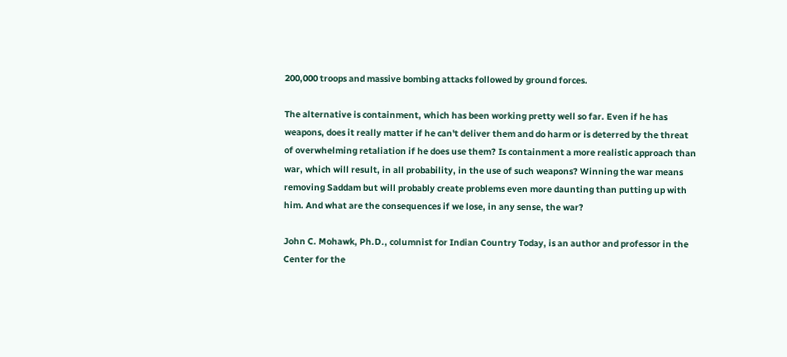200,000 troops and massive bombing attacks followed by ground forces.

The alternative is containment, which has been working pretty well so far. Even if he has weapons, does it really matter if he can't deliver them and do harm or is deterred by the threat of overwhelming retaliation if he does use them? Is containment a more realistic approach than war, which will result, in all probability, in the use of such weapons? Winning the war means removing Saddam but will probably create problems even more daunting than putting up with him. And what are the consequences if we lose, in any sense, the war?

John C. Mohawk, Ph.D., columnist for Indian Country Today, is an author and professor in the Center for the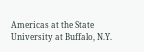Americas at the State University at Buffalo, N.Y.